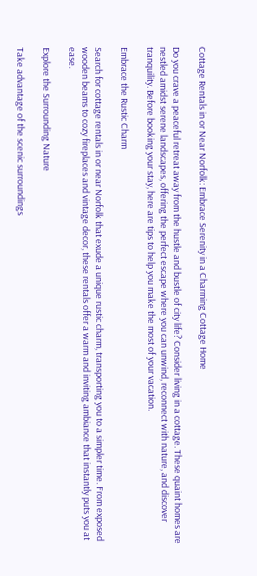Cottage Rentals in or Near Norfolk: Embrace Serenity in a Charming Cottage Home

Do you crave a peaceful retreat away from the hustle and bustle of city life? Consider living in a cottage. These quaint homes are nestled amidst serene landscapes, offering the perfect escape where you can unwind, reconnect with nature, and discover tranquility. Before booking your stay, here are tips to help you make the most of your vacation.

Embrace the Rustic Charm

Search for cottage rentals in or near Norfolk that exude a unique rustic charm, transporting you to a simpler time. From exposed wooden beams to cozy fireplaces and vintage decor, these rentals offer a warm and inviting ambiance that instantly puts you at ease.

Explore the Surrounding Nature

Take advantage of the scenic surroundings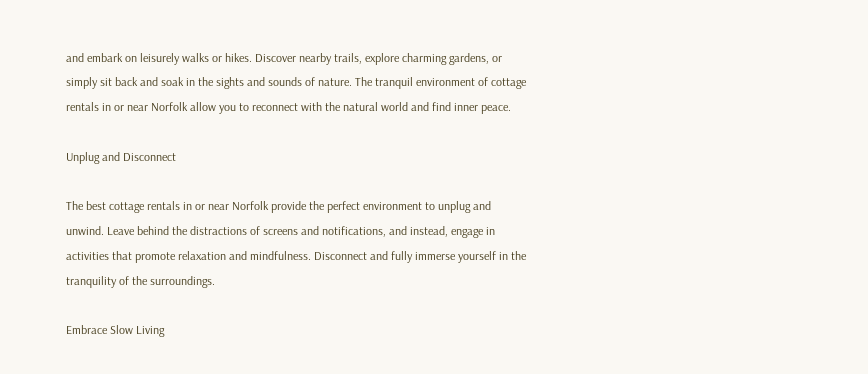and embark on leisurely walks or hikes. Discover nearby trails, explore charming gardens, or simply sit back and soak in the sights and sounds of nature. The tranquil environment of cottage rentals in or near Norfolk allow you to reconnect with the natural world and find inner peace.

Unplug and Disconnect

The best cottage rentals in or near Norfolk provide the perfect environment to unplug and unwind. Leave behind the distractions of screens and notifications, and instead, engage in activities that promote relaxation and mindfulness. Disconnect and fully immerse yourself in the tranquility of the surroundings.

Embrace Slow Living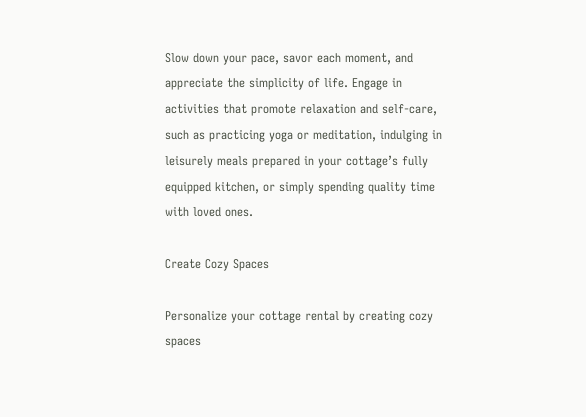Slow down your pace, savor each moment, and appreciate the simplicity of life. Engage in activities that promote relaxation and self-care, such as practicing yoga or meditation, indulging in leisurely meals prepared in your cottage’s fully equipped kitchen, or simply spending quality time with loved ones.

Create Cozy Spaces

Personalize your cottage rental by creating cozy spaces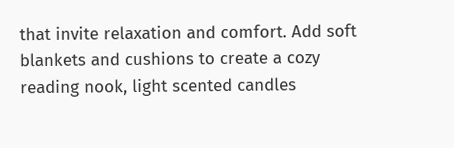that invite relaxation and comfort. Add soft blankets and cushions to create a cozy reading nook, light scented candles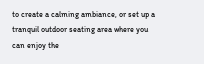to create a calming ambiance, or set up a tranquil outdoor seating area where you can enjoy the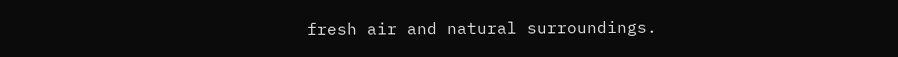fresh air and natural surroundings.